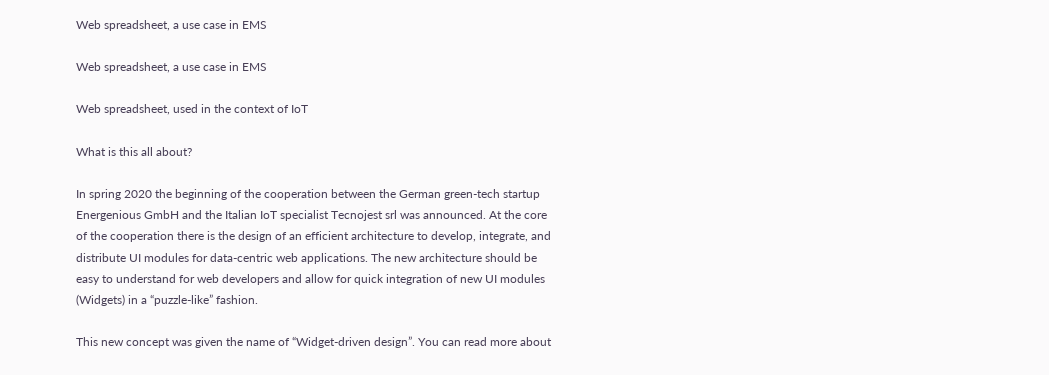Web spreadsheet, a use case in EMS

Web spreadsheet, a use case in EMS

Web spreadsheet, used in the context of IoT

What is this all about?

In spring 2020 the beginning of the cooperation between the German green-tech startup Energenious GmbH and the Italian IoT specialist Tecnojest srl was announced. At the core of the cooperation there is the design of an efficient architecture to develop, integrate, and distribute UI modules for data-centric web applications. The new architecture should be easy to understand for web developers and allow for quick integration of new UI modules (Widgets) in a “puzzle-like” fashion.

This new concept was given the name of “Widget-driven design”. You can read more about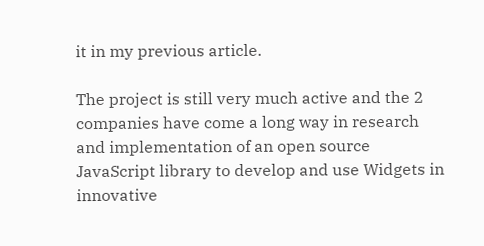it in my previous article.

The project is still very much active and the 2 companies have come a long way in research and implementation of an open source JavaScript library to develop and use Widgets in innovative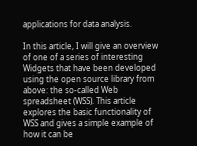applications for data analysis.

In this article, I will give an overview of one of a series of interesting Widgets that have been developed using the open source library from above: the so-called Web spreadsheet (WSS). This article explores the basic functionality of WSS and gives a simple example of how it can be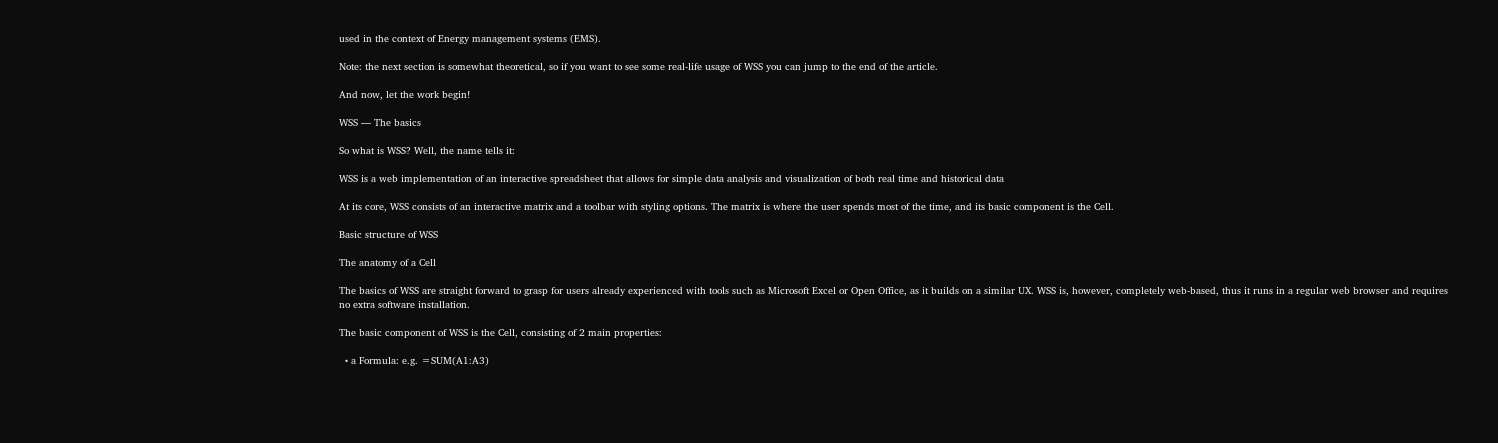used in the context of Energy management systems (EMS).

Note: the next section is somewhat theoretical, so if you want to see some real-life usage of WSS you can jump to the end of the article.

And now, let the work begin!

WSS — The basics

So what is WSS? Well, the name tells it:

WSS is a web implementation of an interactive spreadsheet that allows for simple data analysis and visualization of both real time and historical data

At its core, WSS consists of an interactive matrix and a toolbar with styling options. The matrix is where the user spends most of the time, and its basic component is the Cell.

Basic structure of WSS

The anatomy of a Cell

The basics of WSS are straight forward to grasp for users already experienced with tools such as Microsoft Excel or Open Office, as it builds on a similar UX. WSS is, however, completely web-based, thus it runs in a regular web browser and requires no extra software installation.

The basic component of WSS is the Cell, consisting of 2 main properties:

  • a Formula: e.g. =SUM(A1:A3)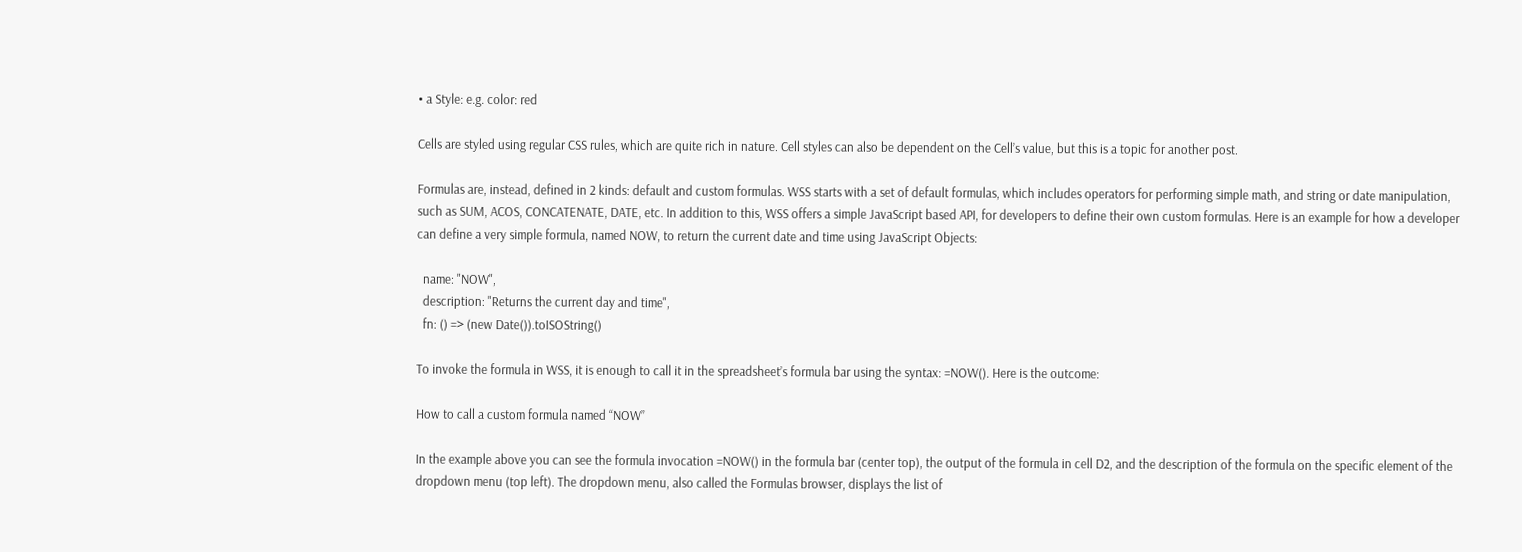• a Style: e.g. color: red

Cells are styled using regular CSS rules, which are quite rich in nature. Cell styles can also be dependent on the Cell’s value, but this is a topic for another post.

Formulas are, instead, defined in 2 kinds: default and custom formulas. WSS starts with a set of default formulas, which includes operators for performing simple math, and string or date manipulation, such as SUM, ACOS, CONCATENATE, DATE, etc. In addition to this, WSS offers a simple JavaScript based API, for developers to define their own custom formulas. Here is an example for how a developer can define a very simple formula, named NOW, to return the current date and time using JavaScript Objects:

  name: "NOW",
  description: "Returns the current day and time",
  fn: () => (new Date()).toISOString()

To invoke the formula in WSS, it is enough to call it in the spreadsheet’s formula bar using the syntax: =NOW(). Here is the outcome:

How to call a custom formula named “NOW”

In the example above you can see the formula invocation =NOW() in the formula bar (center top), the output of the formula in cell D2, and the description of the formula on the specific element of the dropdown menu (top left). The dropdown menu, also called the Formulas browser, displays the list of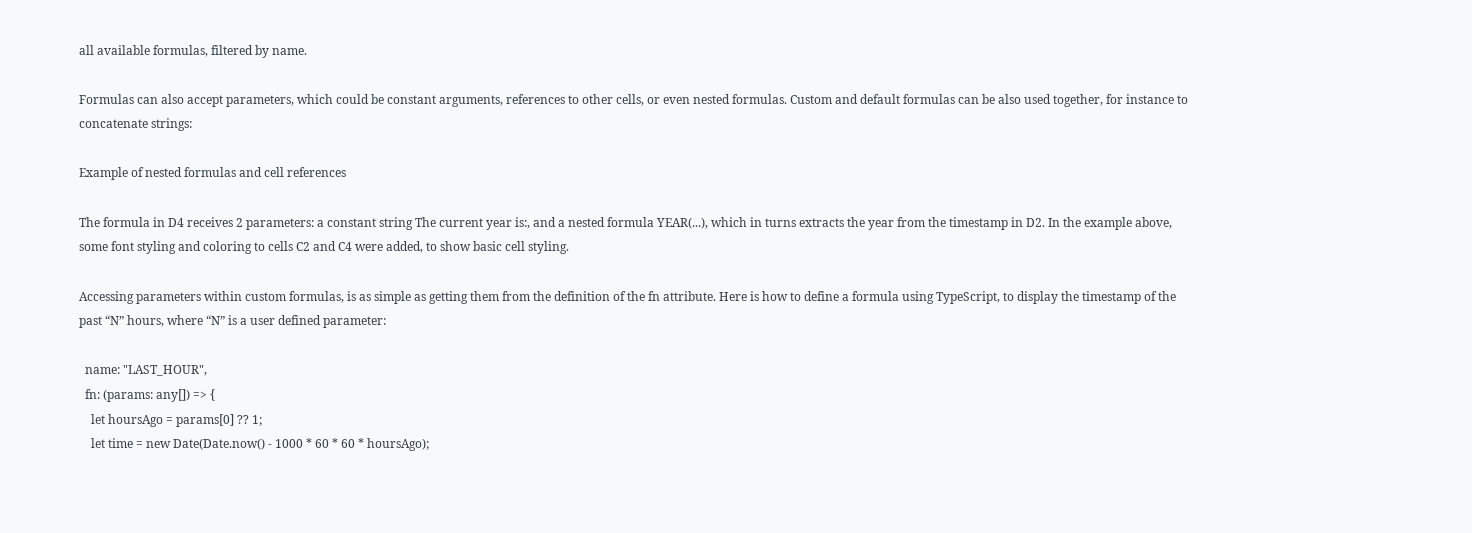all available formulas, filtered by name.

Formulas can also accept parameters, which could be constant arguments, references to other cells, or even nested formulas. Custom and default formulas can be also used together, for instance to concatenate strings:

Example of nested formulas and cell references

The formula in D4 receives 2 parameters: a constant string The current year is:, and a nested formula YEAR(...), which in turns extracts the year from the timestamp in D2. In the example above, some font styling and coloring to cells C2 and C4 were added, to show basic cell styling.

Accessing parameters within custom formulas, is as simple as getting them from the definition of the fn attribute. Here is how to define a formula using TypeScript, to display the timestamp of the past “N” hours, where “N” is a user defined parameter:

  name: "LAST_HOUR",
  fn: (params: any[]) => {
    let hoursAgo = params[0] ?? 1;
    let time = new Date(Date.now() - 1000 * 60 * 60 * hoursAgo);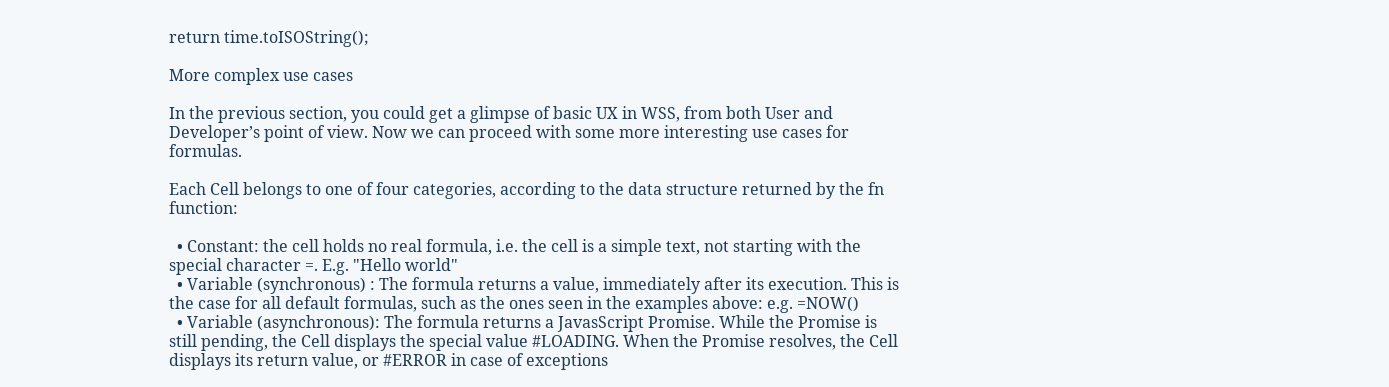return time.toISOString();

More complex use cases

In the previous section, you could get a glimpse of basic UX in WSS, from both User and Developer’s point of view. Now we can proceed with some more interesting use cases for formulas.

Each Cell belongs to one of four categories, according to the data structure returned by the fn function:

  • Constant: the cell holds no real formula, i.e. the cell is a simple text, not starting with the special character =. E.g. "Hello world"
  • Variable (synchronous) : The formula returns a value, immediately after its execution. This is the case for all default formulas, such as the ones seen in the examples above: e.g. =NOW()
  • Variable (asynchronous): The formula returns a JavasScript Promise. While the Promise is still pending, the Cell displays the special value #LOADING. When the Promise resolves, the Cell displays its return value, or #ERROR in case of exceptions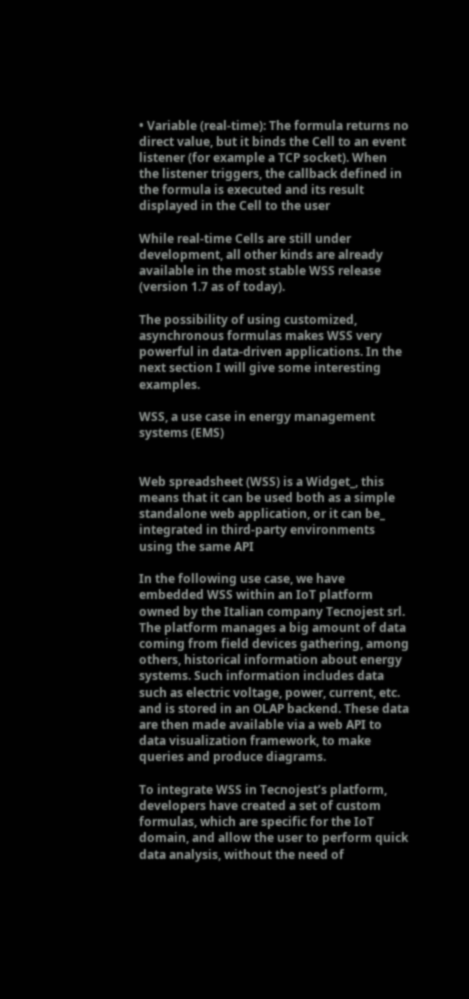• Variable (real-time): The formula returns no direct value, but it binds the Cell to an event listener (for example a TCP socket). When the listener triggers, the callback defined in the formula is executed and its result displayed in the Cell to the user

While real-time Cells are still under development, all other kinds are already available in the most stable WSS release (version 1.7 as of today).

The possibility of using customized, asynchronous formulas makes WSS very powerful in data-driven applications. In the next section I will give some interesting examples.

WSS, a use case in energy management systems (EMS)


Web spreadsheet (WSS) is a Widget_, this means that it can be used both as a simple standalone web application, or it can be_ integrated in third-party environments using the same API

In the following use case, we have embedded WSS within an IoT platform owned by the Italian company Tecnojest srl. The platform manages a big amount of data coming from field devices gathering, among others, historical information about energy systems. Such information includes data such as electric voltage, power, current, etc. and is stored in an OLAP backend. These data are then made available via a web API to data visualization framework, to make queries and produce diagrams.

To integrate WSS in Tecnojest’s platform, developers have created a set of custom formulas, which are specific for the IoT domain, and allow the user to perform quick data analysis, without the need of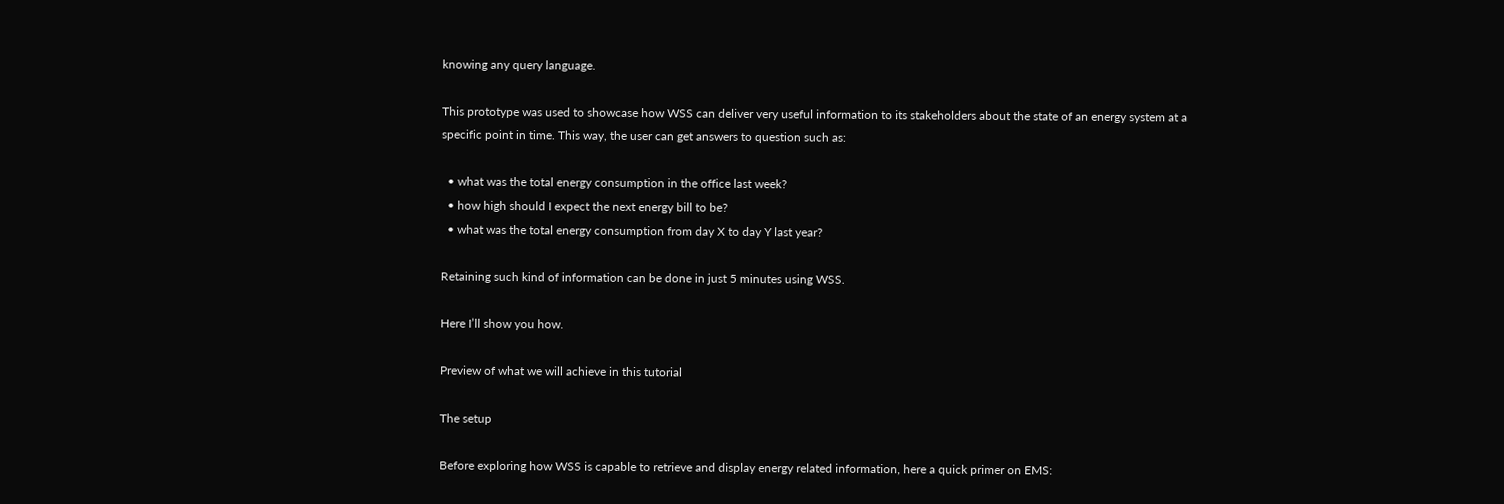knowing any query language.

This prototype was used to showcase how WSS can deliver very useful information to its stakeholders about the state of an energy system at a specific point in time. This way, the user can get answers to question such as:

  • what was the total energy consumption in the office last week?
  • how high should I expect the next energy bill to be?
  • what was the total energy consumption from day X to day Y last year?

Retaining such kind of information can be done in just 5 minutes using WSS.

Here I’ll show you how.

Preview of what we will achieve in this tutorial

The setup

Before exploring how WSS is capable to retrieve and display energy related information, here a quick primer on EMS: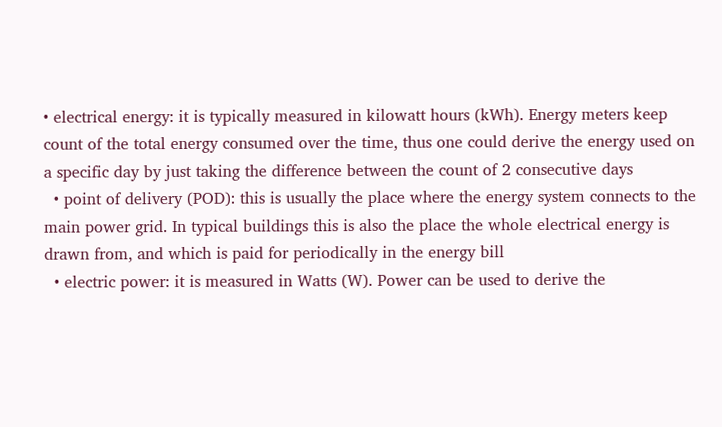• electrical energy: it is typically measured in kilowatt hours (kWh). Energy meters keep count of the total energy consumed over the time, thus one could derive the energy used on a specific day by just taking the difference between the count of 2 consecutive days
  • point of delivery (POD): this is usually the place where the energy system connects to the main power grid. In typical buildings this is also the place the whole electrical energy is drawn from, and which is paid for periodically in the energy bill
  • electric power: it is measured in Watts (W). Power can be used to derive the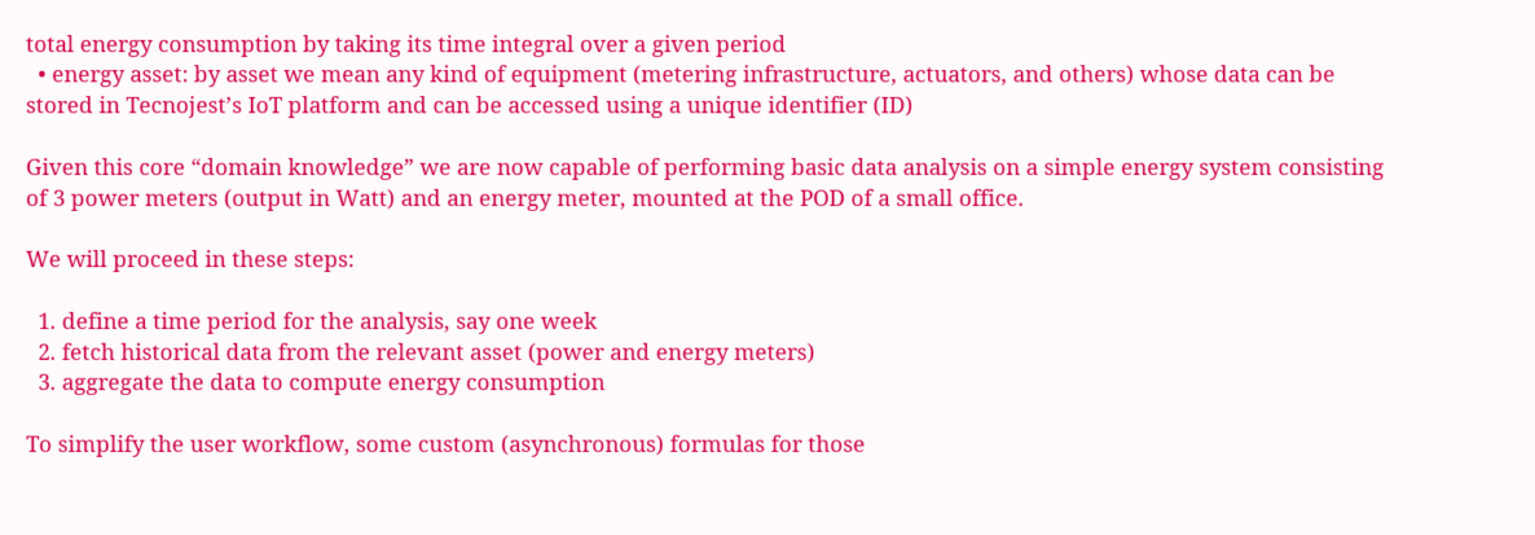total energy consumption by taking its time integral over a given period
  • energy asset: by asset we mean any kind of equipment (metering infrastructure, actuators, and others) whose data can be stored in Tecnojest’s IoT platform and can be accessed using a unique identifier (ID)

Given this core “domain knowledge” we are now capable of performing basic data analysis on a simple energy system consisting of 3 power meters (output in Watt) and an energy meter, mounted at the POD of a small office.

We will proceed in these steps:

  1. define a time period for the analysis, say one week
  2. fetch historical data from the relevant asset (power and energy meters)
  3. aggregate the data to compute energy consumption

To simplify the user workflow, some custom (asynchronous) formulas for those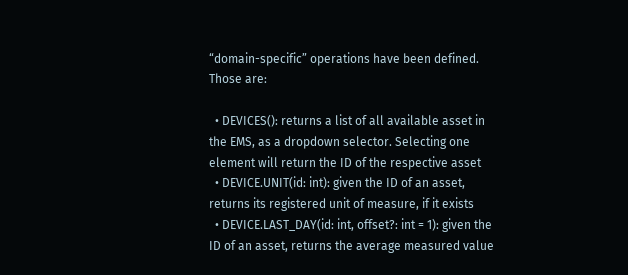“domain-specific” operations have been defined. Those are:

  • DEVICES(): returns a list of all available asset in the EMS, as a dropdown selector. Selecting one element will return the ID of the respective asset
  • DEVICE.UNIT(id: int): given the ID of an asset, returns its registered unit of measure, if it exists
  • DEVICE.LAST_DAY(id: int, offset?: int = 1): given the ID of an asset, returns the average measured value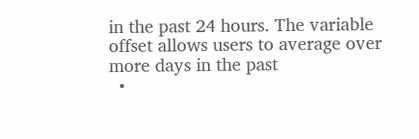in the past 24 hours. The variable offset allows users to average over more days in the past
  •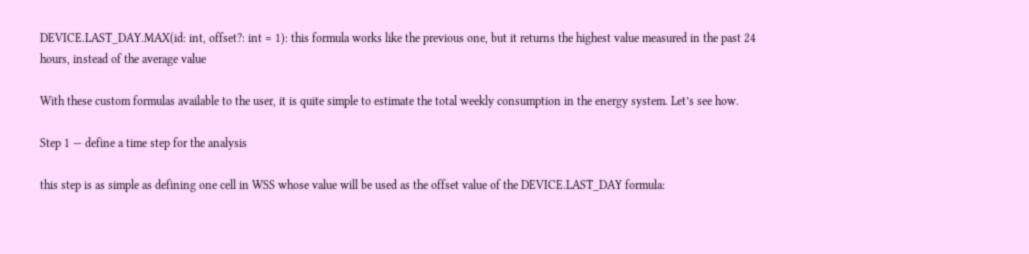DEVICE.LAST_DAY.MAX(id: int, offset?: int = 1): this formula works like the previous one, but it returns the highest value measured in the past 24 hours, instead of the average value

With these custom formulas available to the user, it is quite simple to estimate the total weekly consumption in the energy system. Let’s see how.

Step 1 — define a time step for the analysis

this step is as simple as defining one cell in WSS whose value will be used as the offset value of the DEVICE.LAST_DAY formula: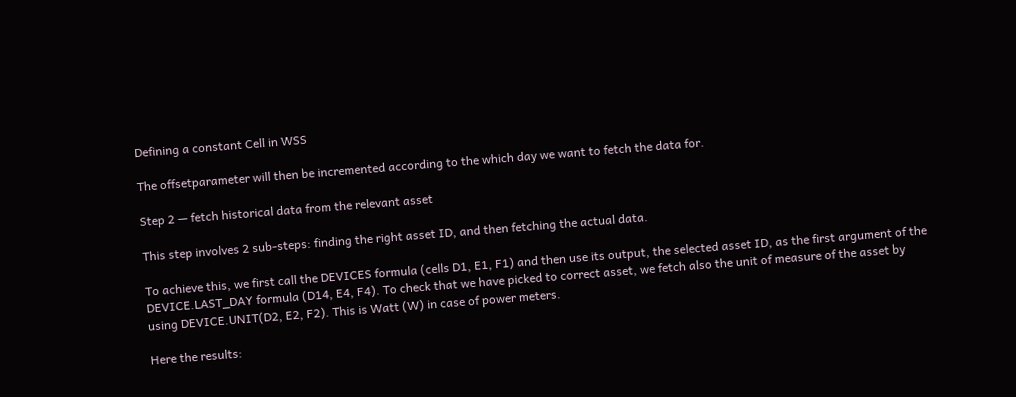Defining a constant Cell in WSS

The offsetparameter will then be incremented according to the which day we want to fetch the data for.

Step 2 — fetch historical data from the relevant asset

This step involves 2 sub-steps: finding the right asset ID, and then fetching the actual data.

To achieve this, we first call the DEVICES formula (cells D1, E1, F1) and then use its output, the selected asset ID, as the first argument of the DEVICE.LAST_DAY formula (D14, E4, F4). To check that we have picked to correct asset, we fetch also the unit of measure of the asset by using DEVICE.UNIT(D2, E2, F2). This is Watt (W) in case of power meters.

Here the results: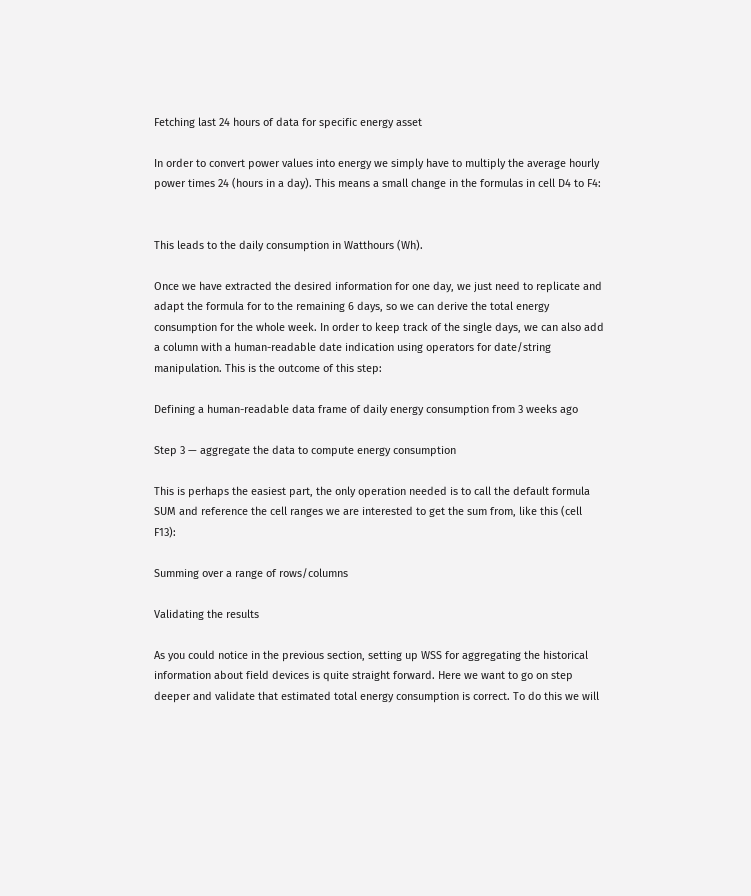Fetching last 24 hours of data for specific energy asset

In order to convert power values into energy we simply have to multiply the average hourly power times 24 (hours in a day). This means a small change in the formulas in cell D4 to F4:


This leads to the daily consumption in Watthours (Wh).

Once we have extracted the desired information for one day, we just need to replicate and adapt the formula for to the remaining 6 days, so we can derive the total energy consumption for the whole week. In order to keep track of the single days, we can also add a column with a human-readable date indication using operators for date/string manipulation. This is the outcome of this step:

Defining a human-readable data frame of daily energy consumption from 3 weeks ago

Step 3 — aggregate the data to compute energy consumption

This is perhaps the easiest part, the only operation needed is to call the default formula SUM and reference the cell ranges we are interested to get the sum from, like this (cell F13):

Summing over a range of rows/columns

Validating the results

As you could notice in the previous section, setting up WSS for aggregating the historical information about field devices is quite straight forward. Here we want to go on step deeper and validate that estimated total energy consumption is correct. To do this we will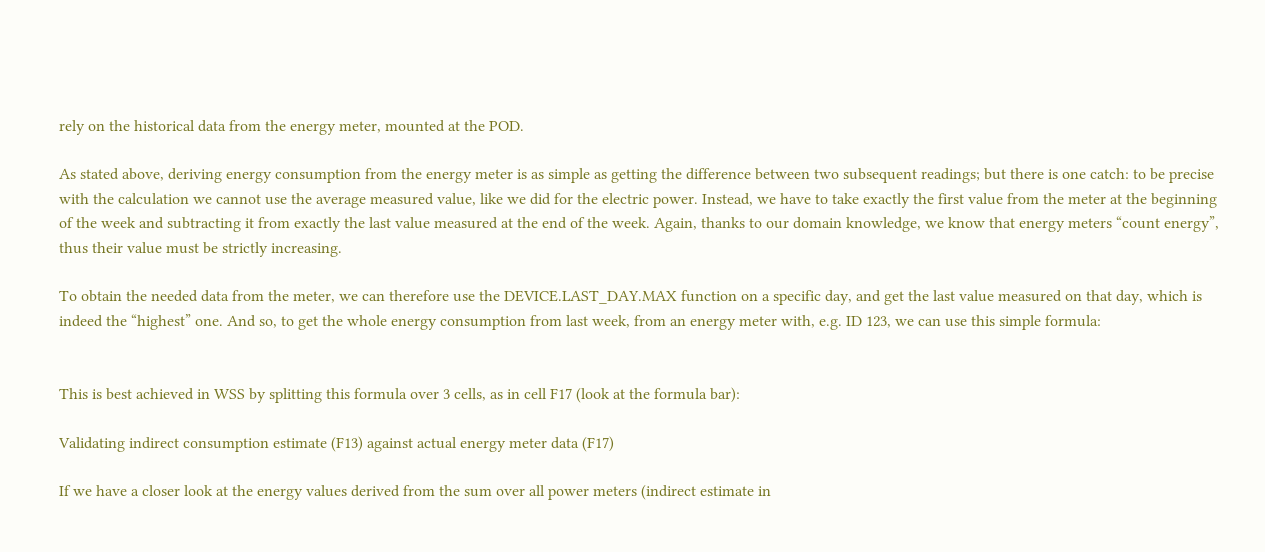rely on the historical data from the energy meter, mounted at the POD.

As stated above, deriving energy consumption from the energy meter is as simple as getting the difference between two subsequent readings; but there is one catch: to be precise with the calculation we cannot use the average measured value, like we did for the electric power. Instead, we have to take exactly the first value from the meter at the beginning of the week and subtracting it from exactly the last value measured at the end of the week. Again, thanks to our domain knowledge, we know that energy meters “count energy”, thus their value must be strictly increasing.

To obtain the needed data from the meter, we can therefore use the DEVICE.LAST_DAY.MAX function on a specific day, and get the last value measured on that day, which is indeed the “highest” one. And so, to get the whole energy consumption from last week, from an energy meter with, e.g. ID 123, we can use this simple formula:


This is best achieved in WSS by splitting this formula over 3 cells, as in cell F17 (look at the formula bar):

Validating indirect consumption estimate (F13) against actual energy meter data (F17)

If we have a closer look at the energy values derived from the sum over all power meters (indirect estimate in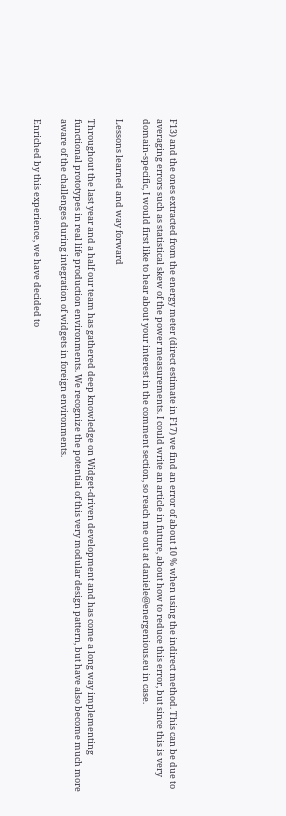F13) and the ones extracted from the energy meter (direct estimate in F17) we find an error of about 10 % when using the indirect method. This can be due to averaging errors such as statistical skew of the power measurements. I could write an article in future, about how to reduce this error, but since this is very domain-specific, I would first like to hear about your interest in the comment section, so reach me out at daniele@energenious.eu in case.

Lessons learned and way forward

Throughout the last year and a half our team has gathered deep knowledge on Widget-driven development and has come a long way implementing functional prototypes in real life production environments. We recognize the potential of this very modular design pattern, but have also become much more aware of the challenges during integration of widgets in foreign environments.

Enriched by this experience, we have decided to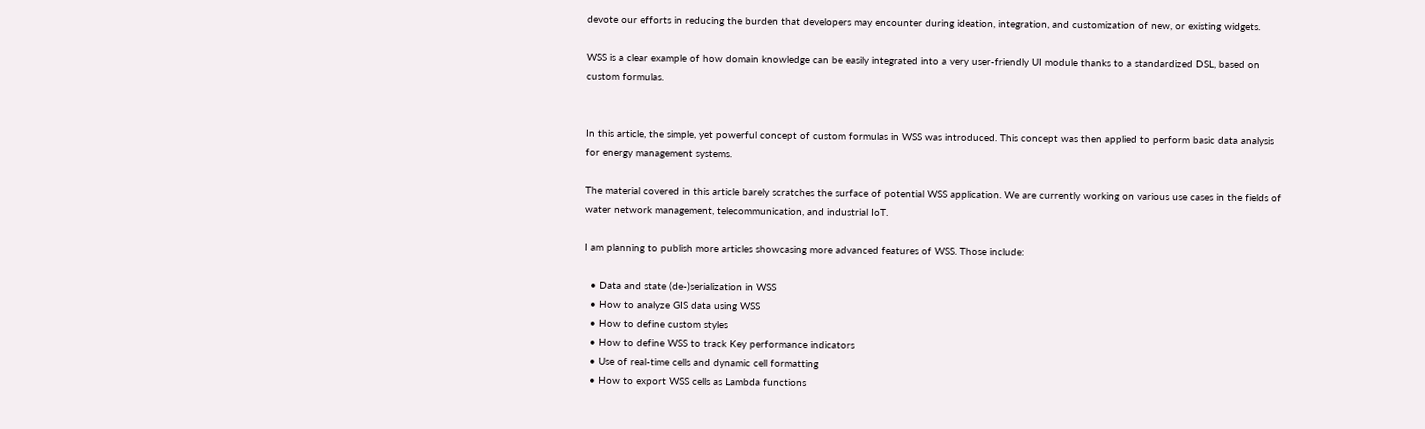devote our efforts in reducing the burden that developers may encounter during ideation, integration, and customization of new, or existing widgets.

WSS is a clear example of how domain knowledge can be easily integrated into a very user-friendly UI module thanks to a standardized DSL, based on custom formulas.


In this article, the simple, yet powerful concept of custom formulas in WSS was introduced. This concept was then applied to perform basic data analysis for energy management systems.

The material covered in this article barely scratches the surface of potential WSS application. We are currently working on various use cases in the fields of water network management, telecommunication, and industrial IoT.

I am planning to publish more articles showcasing more advanced features of WSS. Those include:

  • Data and state (de-)serialization in WSS
  • How to analyze GIS data using WSS
  • How to define custom styles
  • How to define WSS to track Key performance indicators
  • Use of real-time cells and dynamic cell formatting
  • How to export WSS cells as Lambda functions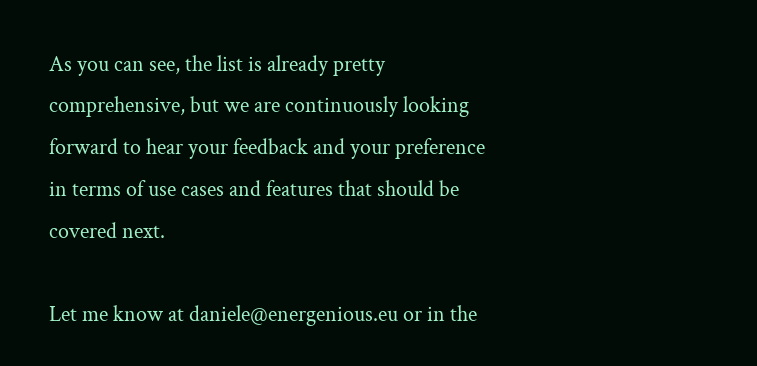As you can see, the list is already pretty comprehensive, but we are continuously looking forward to hear your feedback and your preference in terms of use cases and features that should be covered next.

Let me know at daniele@energenious.eu or in the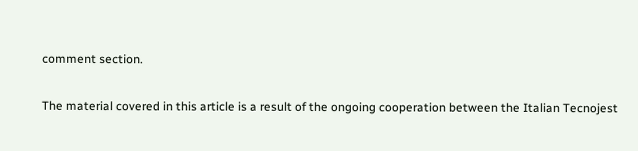comment section.

The material covered in this article is a result of the ongoing cooperation between the Italian Tecnojest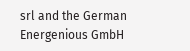srl and the German Energenious GmbH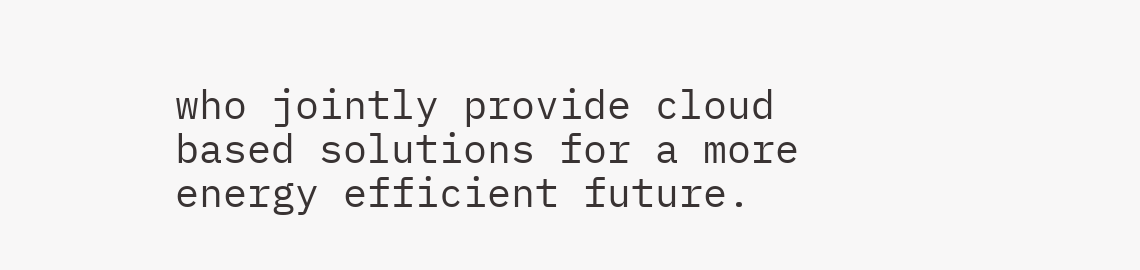who jointly provide cloud based solutions for a more energy efficient future.